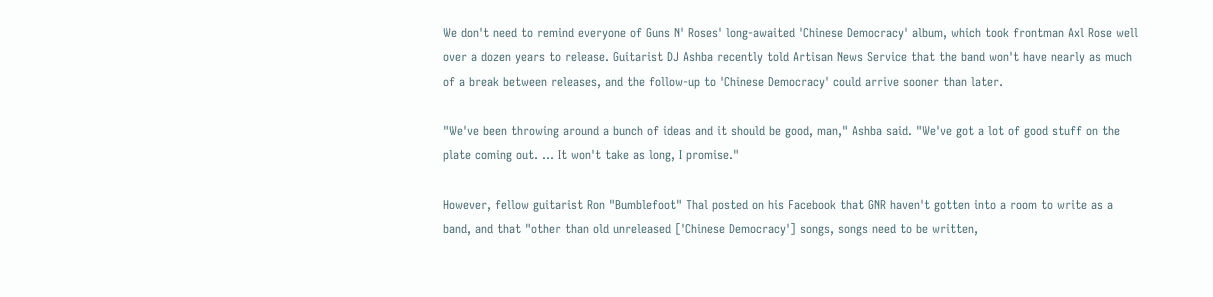We don't need to remind everyone of Guns N' Roses' long-awaited 'Chinese Democracy' album, which took frontman Axl Rose well over a dozen years to release. Guitarist DJ Ashba recently told Artisan News Service that the band won't have nearly as much of a break between releases, and the follow-up to 'Chinese Democracy' could arrive sooner than later.

"We've been throwing around a bunch of ideas and it should be good, man," Ashba said. "We've got a lot of good stuff on the plate coming out. ... It won't take as long, I promise."

However, fellow guitarist Ron "Bumblefoot" Thal posted on his Facebook that GNR haven't gotten into a room to write as a band, and that "other than old unreleased ['Chinese Democracy'] songs, songs need to be written,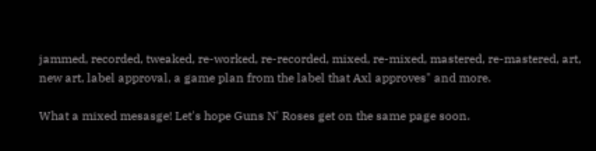jammed, recorded, tweaked, re-worked, re-recorded, mixed, re-mixed, mastered, re-mastered, art, new art, label approval, a game plan from the label that Axl approves" and more.

What a mixed mesasge! Let's hope Guns N' Roses get on the same page soon.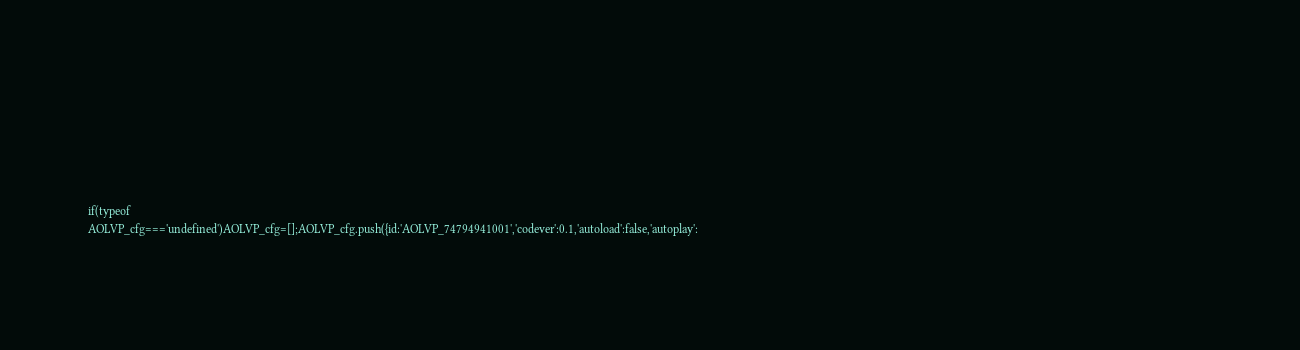if(typeof AOLVP_cfg==='undefined')AOLVP_cfg=[];AOLVP_cfg.push({id:'AOLVP_74794941001','codever':0.1,'autoload':false,'autoplay':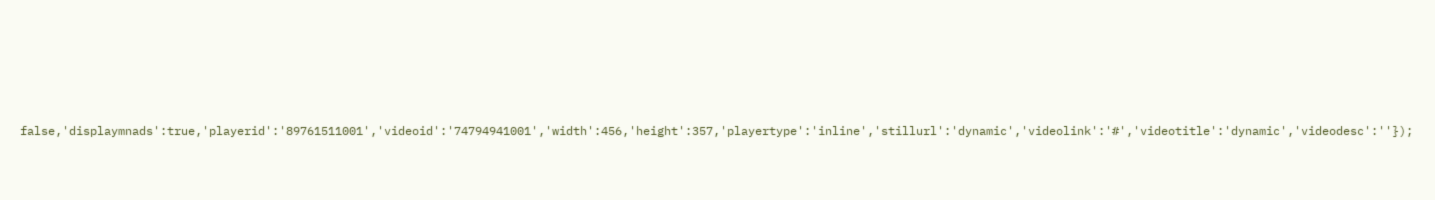false,'displaymnads':true,'playerid':'89761511001','videoid':'74794941001','width':456,'height':357,'playertype':'inline','stillurl':'dynamic','videolink':'#','videotitle':'dynamic','videodesc':''});